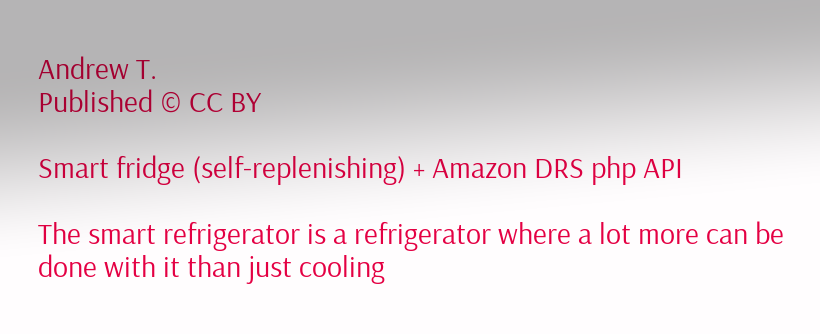Andrew T.
Published © CC BY

Smart fridge (self-replenishing) + Amazon DRS php API

The smart refrigerator is a refrigerator where a lot more can be done with it than just cooling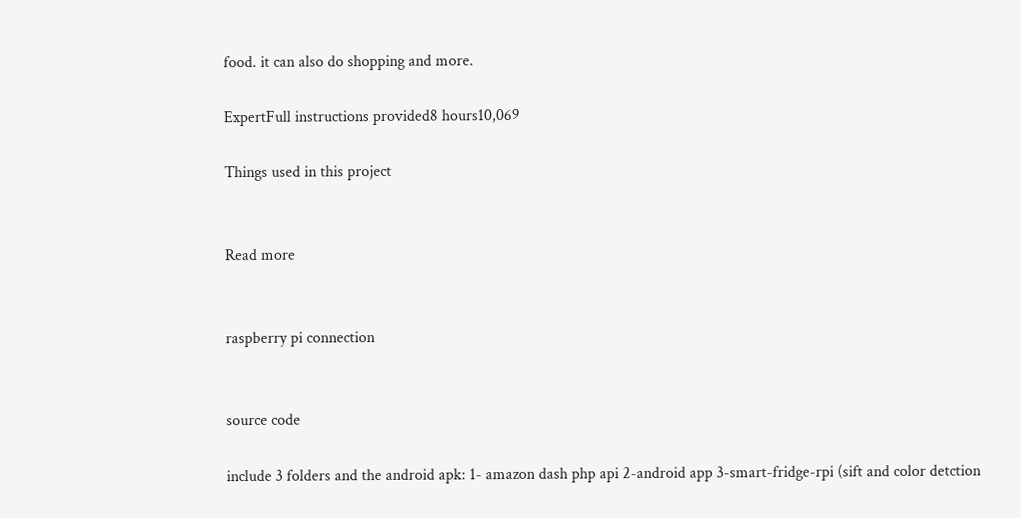food. it can also do shopping and more.

ExpertFull instructions provided8 hours10,069

Things used in this project


Read more


raspberry pi connection


source code

include 3 folders and the android apk: 1- amazon dash php api 2-android app 3-smart-fridge-rpi (sift and color detction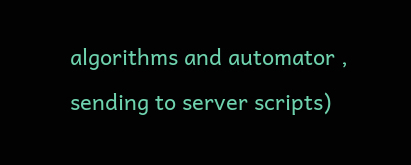algorithms and automator , sending to server scripts)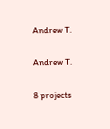Andrew T.

Andrew T.

8 projects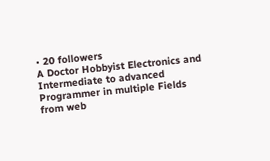• 20 followers
A Doctor Hobbyist Electronics and Intermediate to advanced Programmer in multiple Fields from web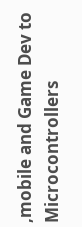,mobile and Game Dev to Microcontrollers